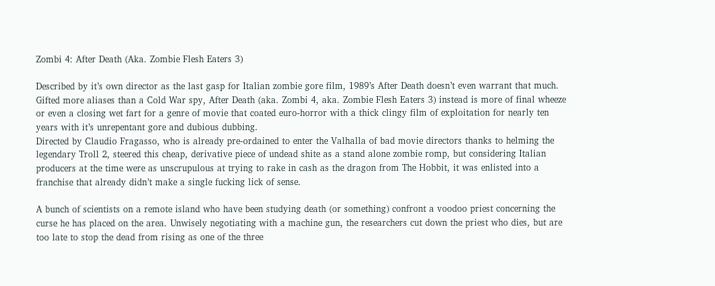Zombi 4: After Death (Aka. Zombie Flesh Eaters 3)

Described by it’s own director as the last gasp for Italian zombie gore film, 1989’s After Death doesn’t even warrant that much. Gifted more aliases than a Cold War spy, After Death (aka. Zombi 4, aka. Zombie Flesh Eaters 3) instead is more of final wheeze or even a closing wet fart for a genre of movie that coated euro-horror with a thick clingy film of exploitation for nearly ten years with it’s unrepentant gore and dubious dubbing.
Directed by Claudio Fragasso, who is already pre-ordained to enter the Valhalla of bad movie directors thanks to helming the legendary Troll 2, steered this cheap, derivative piece of undead shite as a stand alone zombie romp, but considering Italian producers at the time were as unscrupulous at trying to rake in cash as the dragon from The Hobbit, it was enlisted into a franchise that already didn’t make a single fucking lick of sense.

A bunch of scientists on a remote island who have been studying death (or something) confront a voodoo priest concerning the curse he has placed on the area. Unwisely negotiating with a machine gun, the researchers cut down the priest who dies, but are too late to stop the dead from rising as one of the three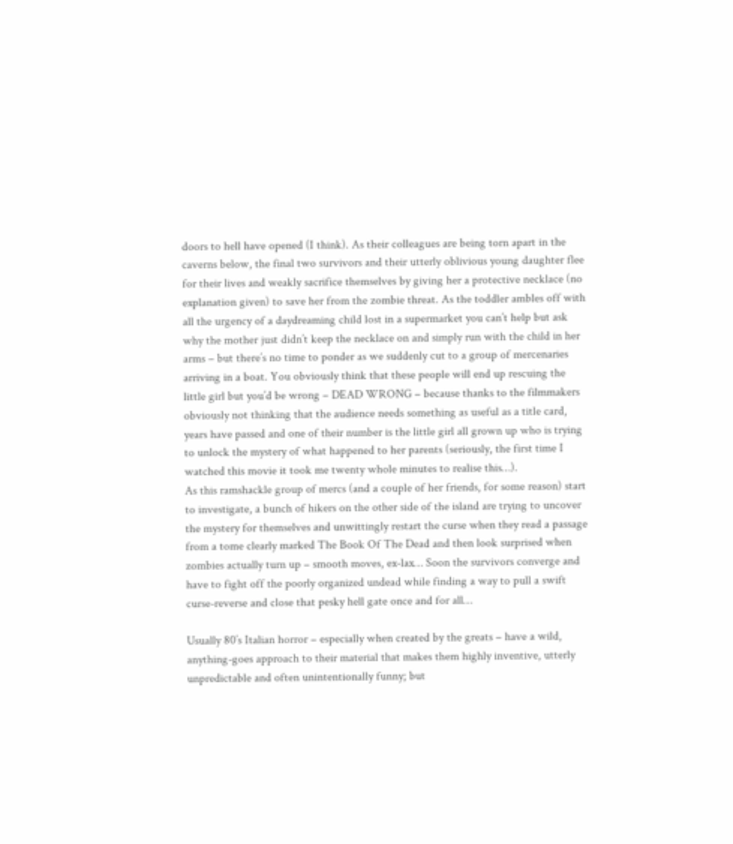doors to hell have opened (I think). As their colleagues are being torn apart in the caverns below, the final two survivors and their utterly oblivious young daughter flee for their lives and weakly sacrifice themselves by giving her a protective necklace (no explanation given) to save her from the zombie threat. As the toddler ambles off with all the urgency of a daydreaming child lost in a supermarket you can’t help but ask why the mother just didn’t keep the necklace on and simply run with the child in her arms – but there’s no time to ponder as we suddenly cut to a group of mercenaries arriving in a boat. You obviously think that these people will end up rescuing the little girl but you’d be wrong – DEAD WRONG – because thanks to the filmmakers obviously not thinking that the audience needs something as useful as a title card, years have passed and one of their number is the little girl all grown up who is trying to unlock the mystery of what happened to her parents (seriously, the first time I watched this movie it took me twenty whole minutes to realise this…).
As this ramshackle group of mercs (and a couple of her friends, for some reason) start to investigate, a bunch of hikers on the other side of the island are trying to uncover the mystery for themselves and unwittingly restart the curse when they read a passage from a tome clearly marked The Book Of The Dead and then look surprised when zombies actually turn up – smooth moves, ex-lax… Soon the survivors converge and have to fight off the poorly organized undead while finding a way to pull a swift curse-reverse and close that pesky hell gate once and for all…

Usually 80’s Italian horror – especially when created by the greats – have a wild, anything-goes approach to their material that makes them highly inventive, utterly unpredictable and often unintentionally funny; but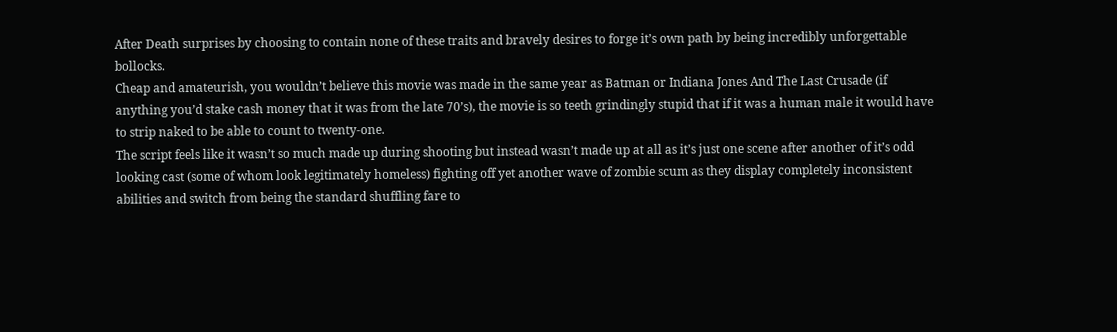After Death surprises by choosing to contain none of these traits and bravely desires to forge it’s own path by being incredibly unforgettable bollocks.
Cheap and amateurish, you wouldn’t believe this movie was made in the same year as Batman or Indiana Jones And The Last Crusade (if anything you’d stake cash money that it was from the late 70’s), the movie is so teeth grindingly stupid that if it was a human male it would have to strip naked to be able to count to twenty-one.
The script feels like it wasn’t so much made up during shooting but instead wasn’t made up at all as it’s just one scene after another of it’s odd looking cast (some of whom look legitimately homeless) fighting off yet another wave of zombie scum as they display completely inconsistent abilities and switch from being the standard shuffling fare to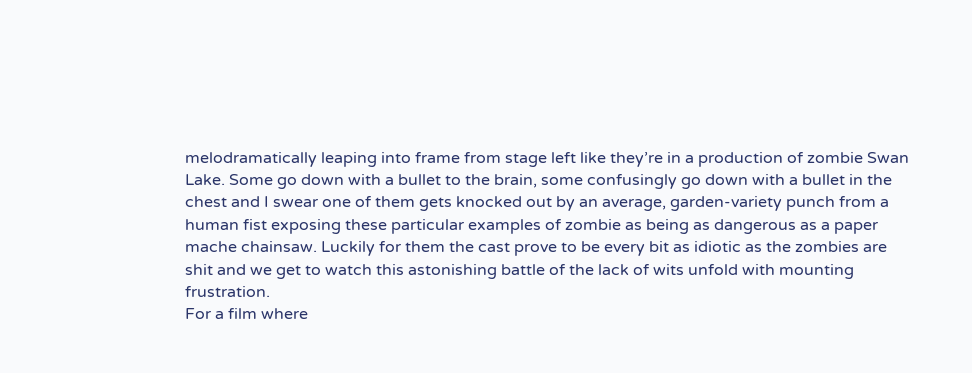melodramatically leaping into frame from stage left like they’re in a production of zombie Swan Lake. Some go down with a bullet to the brain, some confusingly go down with a bullet in the chest and I swear one of them gets knocked out by an average, garden-variety punch from a human fist exposing these particular examples of zombie as being as dangerous as a paper mache chainsaw. Luckily for them the cast prove to be every bit as idiotic as the zombies are shit and we get to watch this astonishing battle of the lack of wits unfold with mounting frustration.
For a film where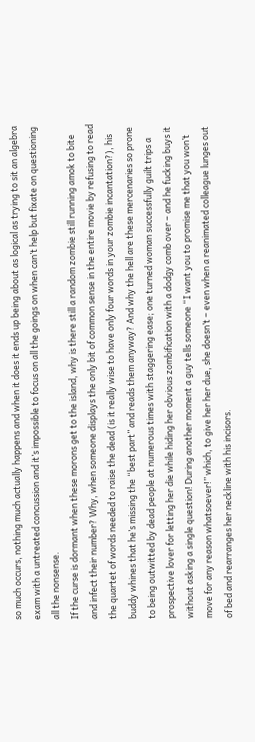so much occurs, nothing much actually happens and when it does it ends up being about as logical as trying to sit an algebra exam with a untreated concussion and it’s impossible to focus on all the goings on when can’t help but fixate on questioning all the nonsense.
If the curse is dormant when these morons get to the island, why is there still a random zombie still running amok to bite and infect their number? Why, when someone displays the only bit of common sense in the entire movie by refusing to read the quartet of words needed to raise the dead (is it really wise to have only four words in your zombie incantation?), his buddy whines that he’s missing the “best part” and reads them anyway? And why the hell are these mercenaries so prone to being outwitted by dead people at numerous times with staggering ease; one turned woman successfully guilt trips a prospective lover for letting her die while hiding her obvious zombification with a dodgy comb over – and he fucking buys it without asking a single question! During another moment a guy tells someone “I want you to promise me that you won’t move for any reason whatsoever!” which, to give her her due, she doesn’t – even when a reanimated colleague lunges out of bed and rearranges her neckline with his incisors.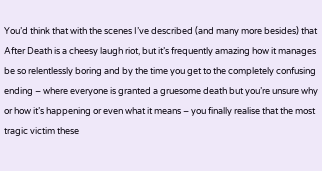You’d think that with the scenes I’ve described (and many more besides) that After Death is a cheesy laugh riot, but it’s frequently amazing how it manages be so relentlessly boring and by the time you get to the completely confusing ending – where everyone is granted a gruesome death but you’re unsure why or how it’s happening or even what it means – you finally realise that the most tragic victim these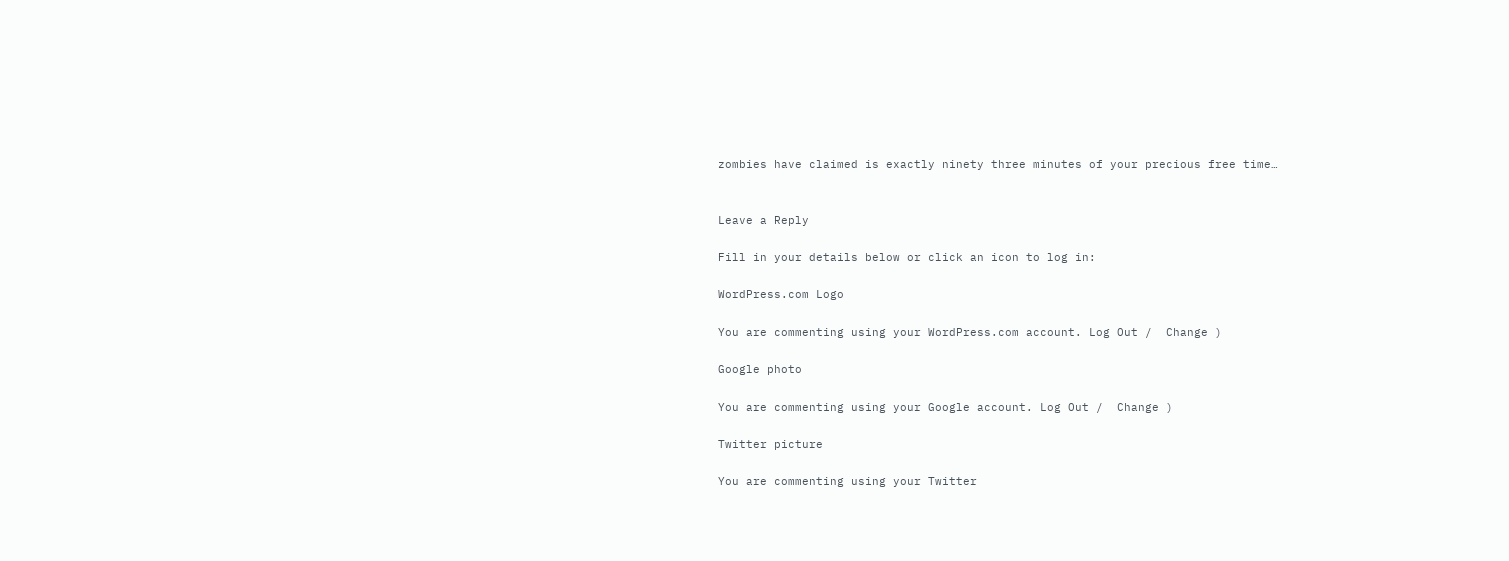zombies have claimed is exactly ninety three minutes of your precious free time…


Leave a Reply

Fill in your details below or click an icon to log in:

WordPress.com Logo

You are commenting using your WordPress.com account. Log Out /  Change )

Google photo

You are commenting using your Google account. Log Out /  Change )

Twitter picture

You are commenting using your Twitter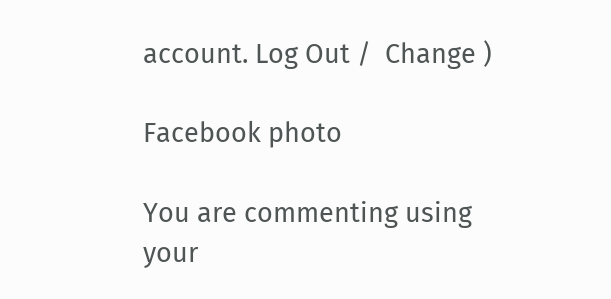account. Log Out /  Change )

Facebook photo

You are commenting using your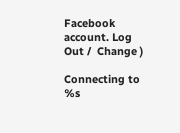Facebook account. Log Out /  Change )

Connecting to %s